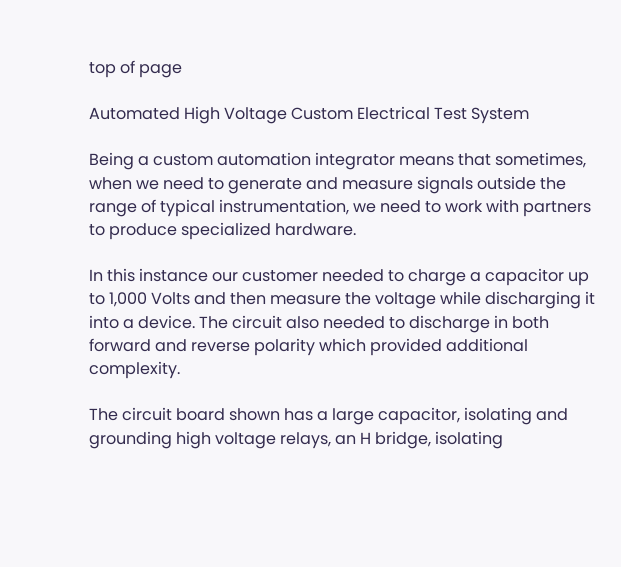top of page

Automated High Voltage Custom Electrical Test System

Being a custom automation integrator means that sometimes, when we need to generate and measure signals outside the range of typical instrumentation, we need to work with partners to produce specialized hardware.

In this instance our customer needed to charge a capacitor up to 1,000 Volts and then measure the voltage while discharging it into a device. The circuit also needed to discharge in both forward and reverse polarity which provided additional complexity.

The circuit board shown has a large capacitor, isolating and grounding high voltage relays, an H bridge, isolating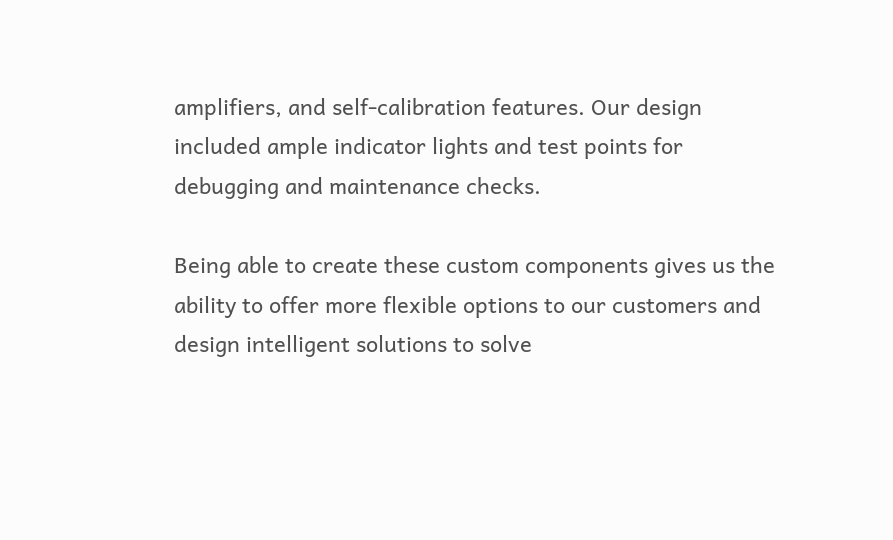amplifiers, and self-calibration features. Our design included ample indicator lights and test points for debugging and maintenance checks.

Being able to create these custom components gives us the ability to offer more flexible options to our customers and design intelligent solutions to solve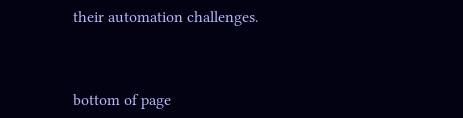their automation challenges.



bottom of page